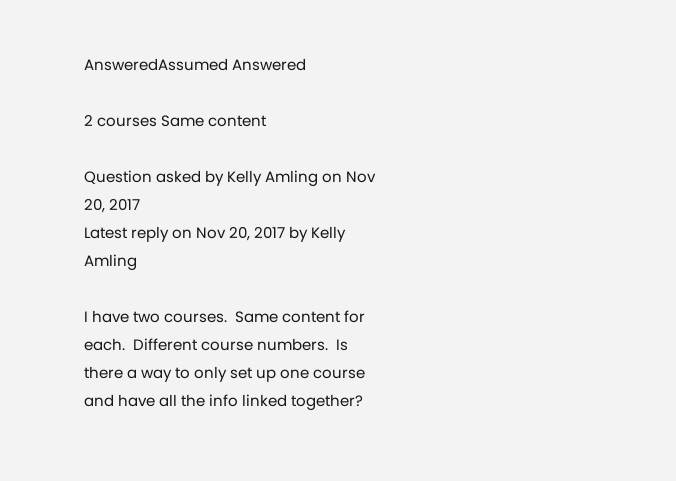AnsweredAssumed Answered

2 courses Same content

Question asked by Kelly Amling on Nov 20, 2017
Latest reply on Nov 20, 2017 by Kelly Amling

I have two courses.  Same content for each.  Different course numbers.  Is there a way to only set up one course and have all the info linked together?